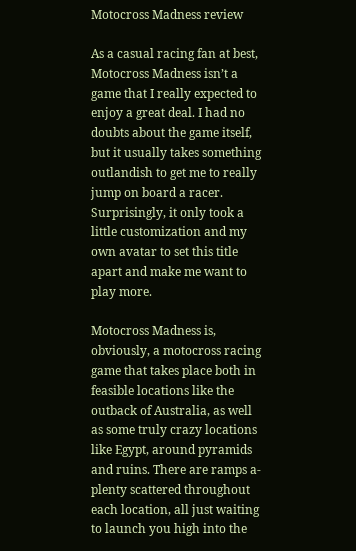Motocross Madness review

As a casual racing fan at best, Motocross Madness isn’t a game that I really expected to enjoy a great deal. I had no doubts about the game itself, but it usually takes something outlandish to get me to really jump on board a racer. Surprisingly, it only took a little customization and my own avatar to set this title apart and make me want to play more.

Motocross Madness is, obviously, a motocross racing game that takes place both in feasible locations like the outback of Australia, as well as some truly crazy locations like Egypt, around pyramids and ruins. There are ramps a-plenty scattered throughout each location, all just waiting to launch you high into the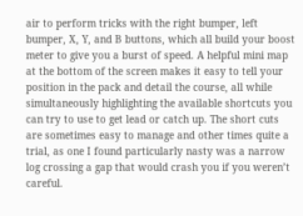air to perform tricks with the right bumper, left bumper, X, Y, and B buttons, which all build your boost meter to give you a burst of speed. A helpful mini map at the bottom of the screen makes it easy to tell your position in the pack and detail the course, all while simultaneously highlighting the available shortcuts you can try to use to get lead or catch up. The short cuts are sometimes easy to manage and other times quite a trial, as one I found particularly nasty was a narrow log crossing a gap that would crash you if you weren’t careful.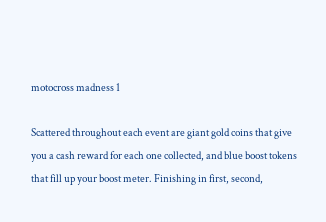motocross madness 1

Scattered throughout each event are giant gold coins that give you a cash reward for each one collected, and blue boost tokens that fill up your boost meter. Finishing in first, second,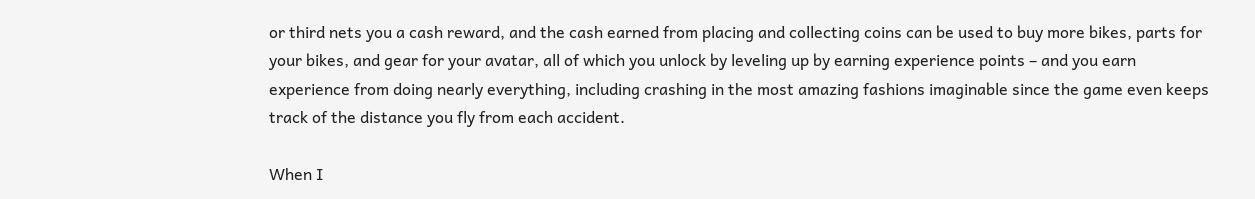or third nets you a cash reward, and the cash earned from placing and collecting coins can be used to buy more bikes, parts for your bikes, and gear for your avatar, all of which you unlock by leveling up by earning experience points – and you earn experience from doing nearly everything, including crashing in the most amazing fashions imaginable since the game even keeps track of the distance you fly from each accident.

When I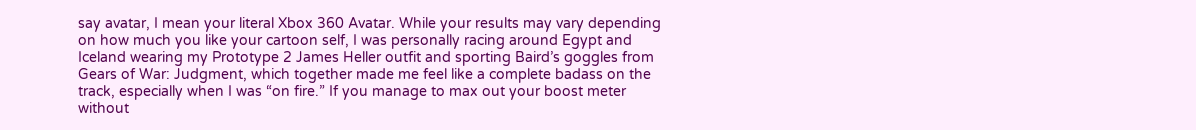say avatar, I mean your literal Xbox 360 Avatar. While your results may vary depending on how much you like your cartoon self, I was personally racing around Egypt and Iceland wearing my Prototype 2 James Heller outfit and sporting Baird’s goggles from Gears of War: Judgment, which together made me feel like a complete badass on the track, especially when I was “on fire.” If you manage to max out your boost meter without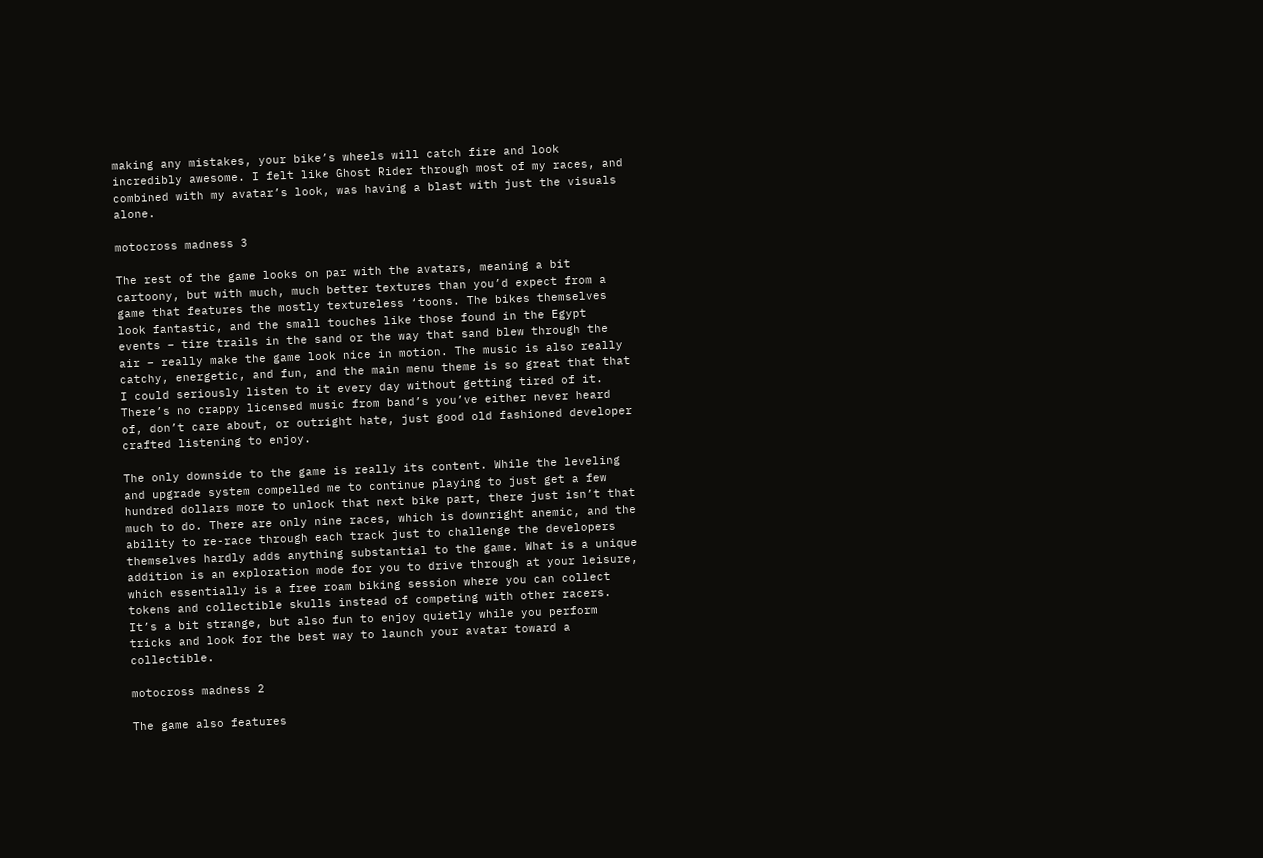making any mistakes, your bike’s wheels will catch fire and look incredibly awesome. I felt like Ghost Rider through most of my races, and combined with my avatar’s look, was having a blast with just the visuals alone.

motocross madness 3

The rest of the game looks on par with the avatars, meaning a bit cartoony, but with much, much better textures than you’d expect from a game that features the mostly textureless ‘toons. The bikes themselves look fantastic, and the small touches like those found in the Egypt events – tire trails in the sand or the way that sand blew through the air – really make the game look nice in motion. The music is also really catchy, energetic, and fun, and the main menu theme is so great that that I could seriously listen to it every day without getting tired of it. There’s no crappy licensed music from band’s you’ve either never heard of, don’t care about, or outright hate, just good old fashioned developer crafted listening to enjoy.

The only downside to the game is really its content. While the leveling and upgrade system compelled me to continue playing to just get a few hundred dollars more to unlock that next bike part, there just isn’t that much to do. There are only nine races, which is downright anemic, and the ability to re-race through each track just to challenge the developers themselves hardly adds anything substantial to the game. What is a unique addition is an exploration mode for you to drive through at your leisure, which essentially is a free roam biking session where you can collect tokens and collectible skulls instead of competing with other racers. It’s a bit strange, but also fun to enjoy quietly while you perform tricks and look for the best way to launch your avatar toward a collectible.

motocross madness 2

The game also features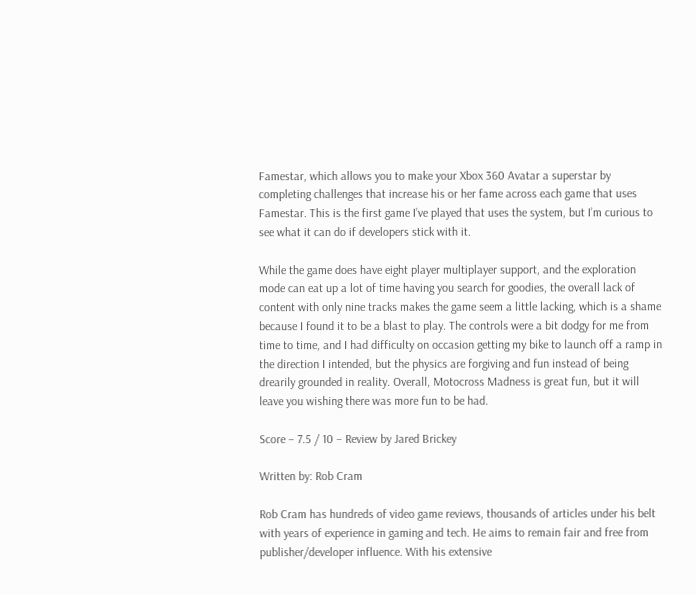Famestar, which allows you to make your Xbox 360 Avatar a superstar by completing challenges that increase his or her fame across each game that uses Famestar. This is the first game I’ve played that uses the system, but I’m curious to see what it can do if developers stick with it.

While the game does have eight player multiplayer support, and the exploration mode can eat up a lot of time having you search for goodies, the overall lack of content with only nine tracks makes the game seem a little lacking, which is a shame because I found it to be a blast to play. The controls were a bit dodgy for me from time to time, and I had difficulty on occasion getting my bike to launch off a ramp in the direction I intended, but the physics are forgiving and fun instead of being drearily grounded in reality. Overall, Motocross Madness is great fun, but it will leave you wishing there was more fun to be had.

Score – 7.5 / 10 – Review by Jared Brickey

Written by: Rob Cram

Rob Cram has hundreds of video game reviews, thousands of articles under his belt with years of experience in gaming and tech. He aims to remain fair and free from publisher/developer influence. With his extensive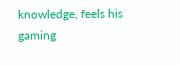knowledge, feels his gaming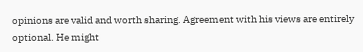opinions are valid and worth sharing. Agreement with his views are entirely optional. He might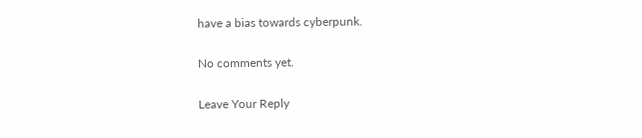have a bias towards cyberpunk.

No comments yet.

Leave Your Reply